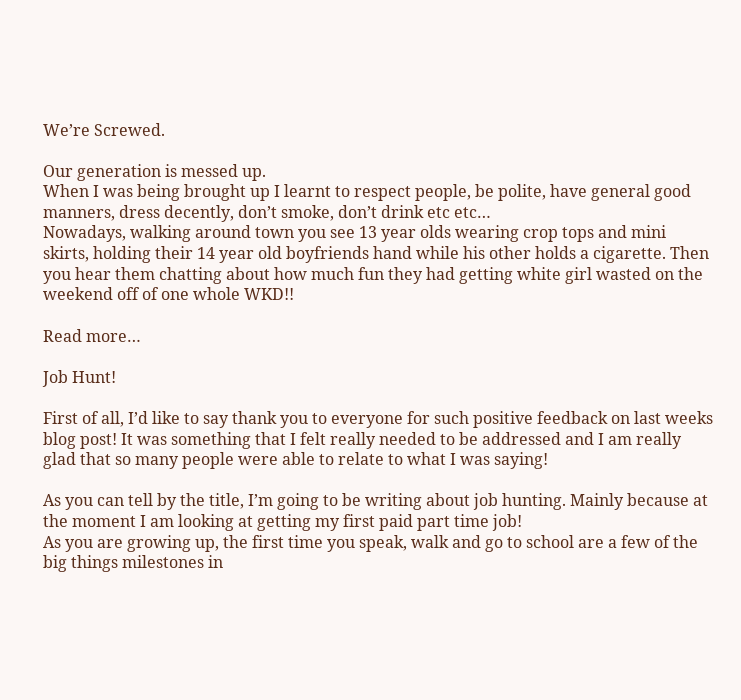We’re Screwed.

Our generation is messed up.
When I was being brought up I learnt to respect people, be polite, have general good manners, dress decently, don’t smoke, don’t drink etc etc…
Nowadays, walking around town you see 13 year olds wearing crop tops and mini skirts, holding their 14 year old boyfriends hand while his other holds a cigarette. Then you hear them chatting about how much fun they had getting white girl wasted on the weekend off of one whole WKD!!

Read more…

Job Hunt!

First of all, I’d like to say thank you to everyone for such positive feedback on last weeks blog post! It was something that I felt really needed to be addressed and I am really glad that so many people were able to relate to what I was saying!

As you can tell by the title, I’m going to be writing about job hunting. Mainly because at the moment I am looking at getting my first paid part time job!
As you are growing up, the first time you speak, walk and go to school are a few of the big things milestones in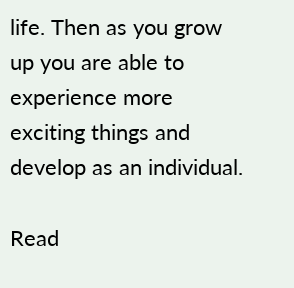life. Then as you grow up you are able to experience more exciting things and develop as an individual.

Read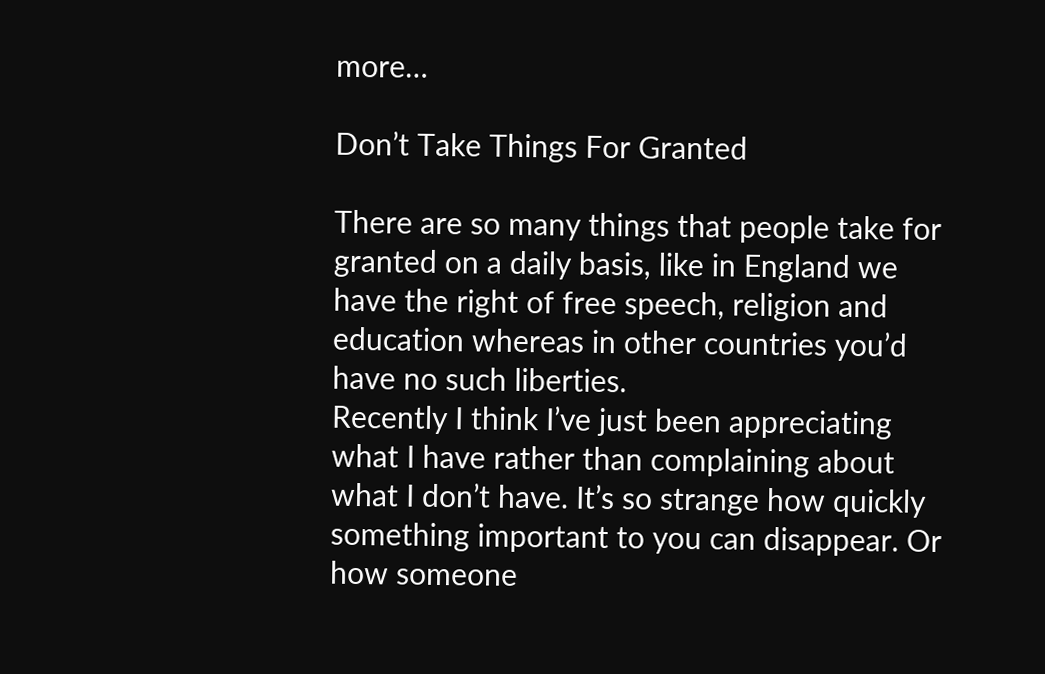more…

Don’t Take Things For Granted

There are so many things that people take for granted on a daily basis, like in England we have the right of free speech, religion and education whereas in other countries you’d have no such liberties.
Recently I think I’ve just been appreciating what I have rather than complaining about what I don’t have. It’s so strange how quickly something important to you can disappear. Or how someone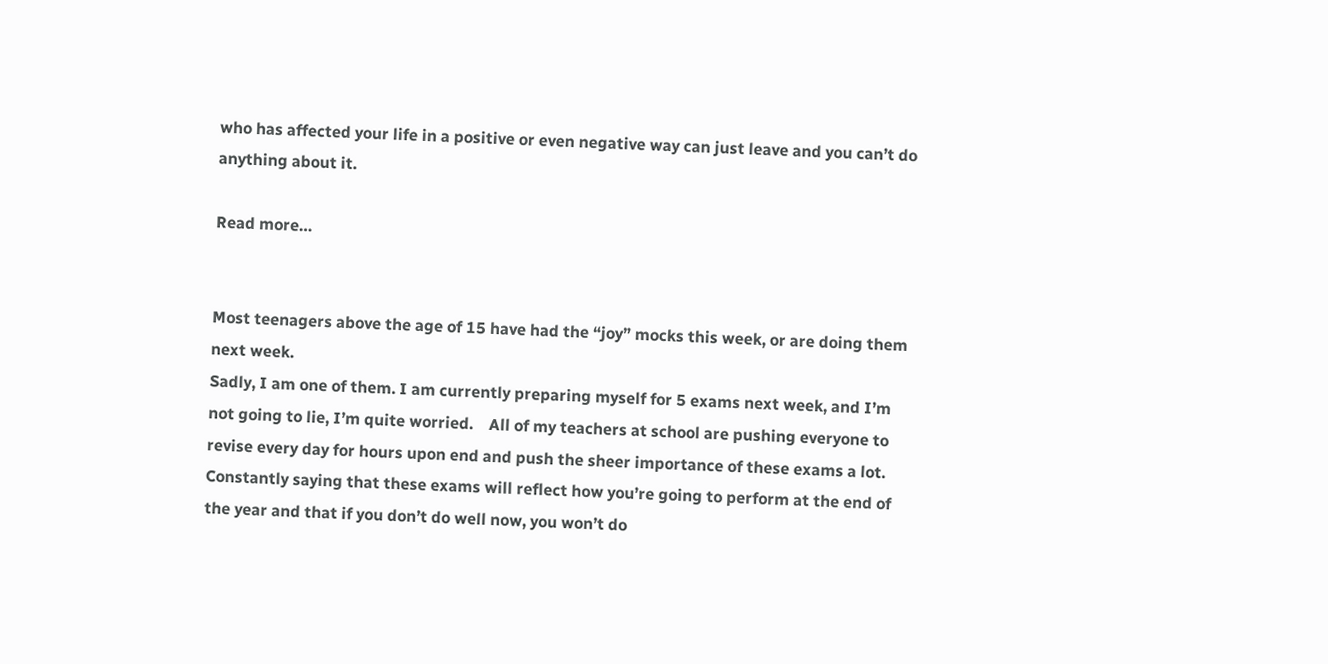who has affected your life in a positive or even negative way can just leave and you can’t do anything about it.

Read more…


Most teenagers above the age of 15 have had the “joy” mocks this week, or are doing them next week.
Sadly, I am one of them. I am currently preparing myself for 5 exams next week, and I’m not going to lie, I’m quite worried.    All of my teachers at school are pushing everyone to revise every day for hours upon end and push the sheer importance of these exams a lot. Constantly saying that these exams will reflect how you’re going to perform at the end of the year and that if you don’t do well now, you won’t do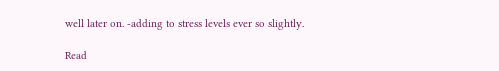well later on. -adding to stress levels ever so slightly.

Read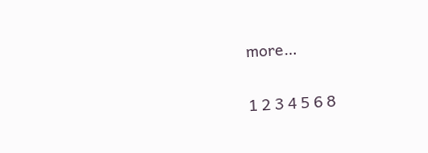more…

1 2 3 4 5 6 8